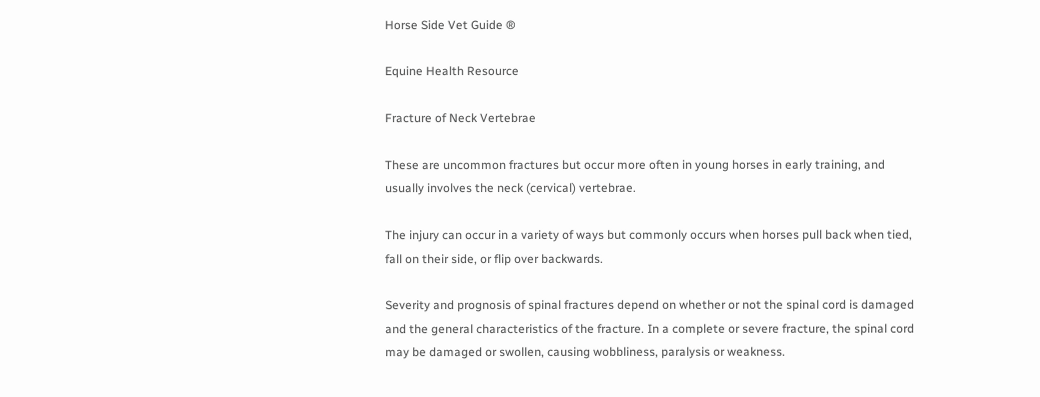Horse Side Vet Guide ®

Equine Health Resource

Fracture of Neck Vertebrae

These are uncommon fractures but occur more often in young horses in early training, and usually involves the neck (cervical) vertebrae.

The injury can occur in a variety of ways but commonly occurs when horses pull back when tied, fall on their side, or flip over backwards.

Severity and prognosis of spinal fractures depend on whether or not the spinal cord is damaged and the general characteristics of the fracture. In a complete or severe fracture, the spinal cord may be damaged or swollen, causing wobbliness, paralysis or weakness.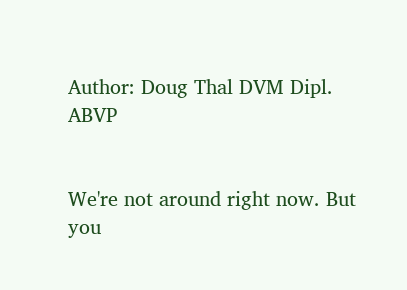Author: Doug Thal DVM Dipl. ABVP


We're not around right now. But you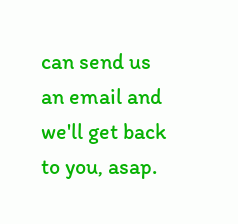can send us an email and we'll get back to you, asap.